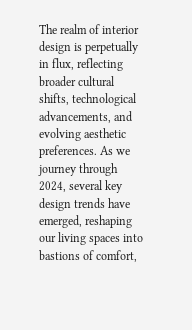The realm of interior design is perpetually in flux, reflecting broader cultural shifts, technological advancements, and evolving aesthetic preferences. As we journey through 2024, several key design trends have emerged, reshaping our living spaces into bastions of comfort,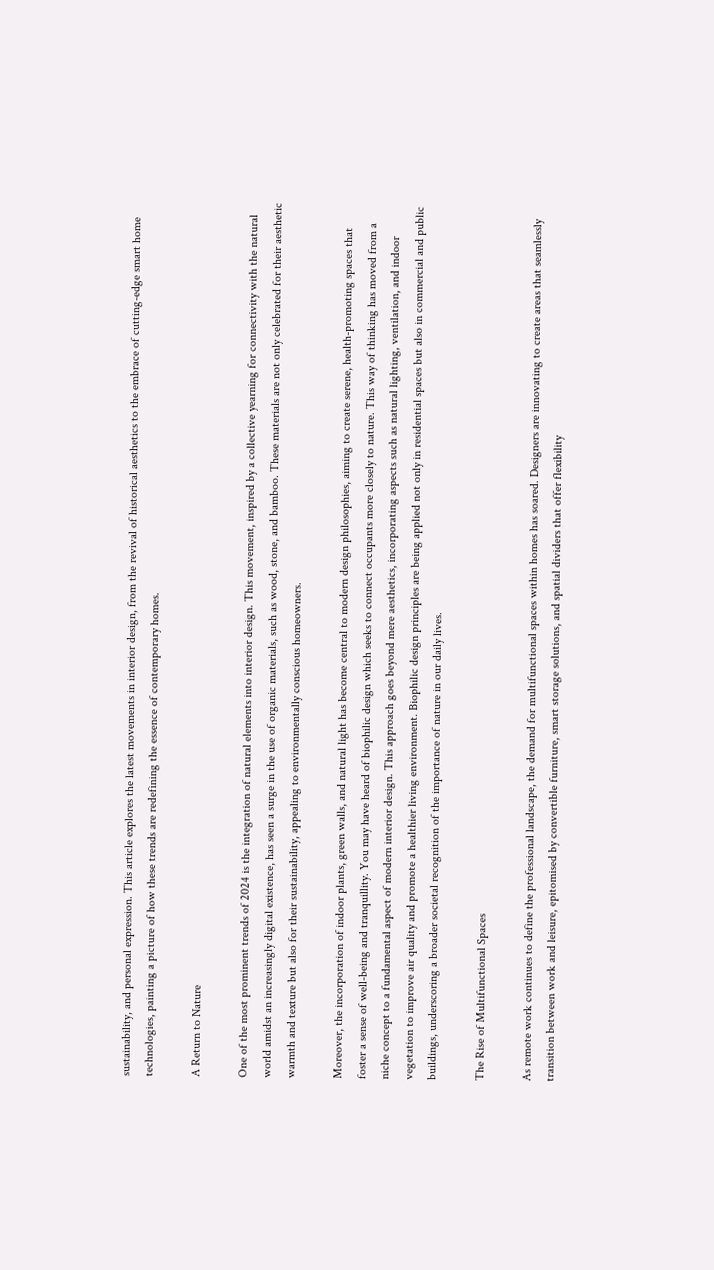sustainability, and personal expression. This article explores the latest movements in interior design, from the revival of historical aesthetics to the embrace of cutting-edge smart home technologies, painting a picture of how these trends are redefining the essence of contemporary homes.

A Return to Nature

One of the most prominent trends of 2024 is the integration of natural elements into interior design. This movement, inspired by a collective yearning for connectivity with the natural world amidst an increasingly digital existence, has seen a surge in the use of organic materials, such as wood, stone, and bamboo. These materials are not only celebrated for their aesthetic warmth and texture but also for their sustainability, appealing to environmentally conscious homeowners.

Moreover, the incorporation of indoor plants, green walls, and natural light has become central to modern design philosophies, aiming to create serene, health-promoting spaces that foster a sense of well-being and tranquillity. You may have heard of biophilic design which seeks to connect occupants more closely to nature. This way of thinking has moved from a niche concept to a fundamental aspect of modern interior design. This approach goes beyond mere aesthetics, incorporating aspects such as natural lighting, ventilation, and indoor vegetation to improve air quality and promote a healthier living environment. Biophilic design principles are being applied not only in residential spaces but also in commercial and public buildings, underscoring a broader societal recognition of the importance of nature in our daily lives.

The Rise of Multifunctional Spaces

As remote work continues to define the professional landscape, the demand for multifunctional spaces within homes has soared. Designers are innovating to create areas that seamlessly transition between work and leisure, epitomised by convertible furniture, smart storage solutions, and spatial dividers that offer flexibility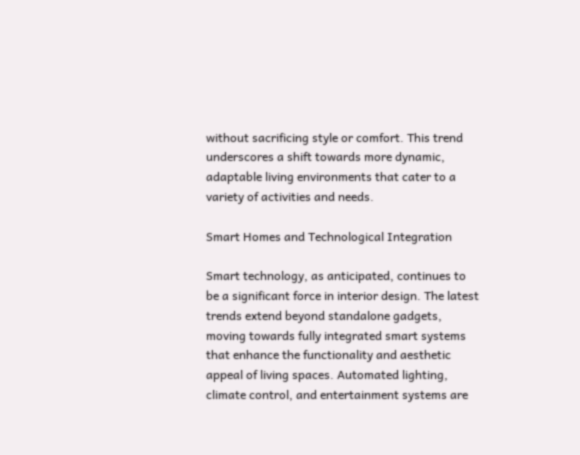without sacrificing style or comfort. This trend underscores a shift towards more dynamic, adaptable living environments that cater to a variety of activities and needs.

Smart Homes and Technological Integration

Smart technology, as anticipated, continues to be a significant force in interior design. The latest trends extend beyond standalone gadgets, moving towards fully integrated smart systems that enhance the functionality and aesthetic appeal of living spaces. Automated lighting, climate control, and entertainment systems are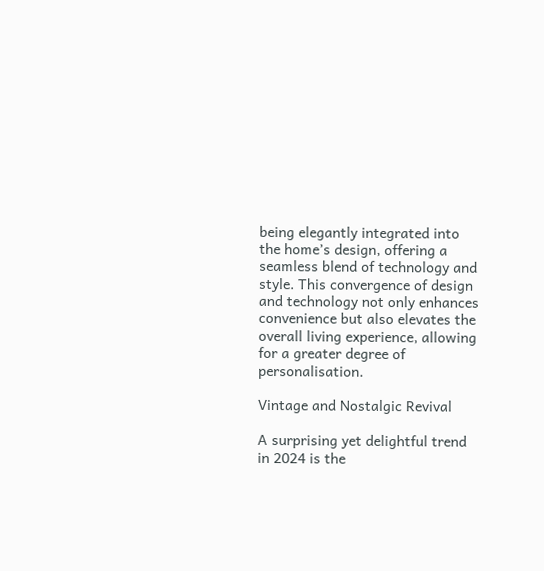being elegantly integrated into the home’s design, offering a seamless blend of technology and style. This convergence of design and technology not only enhances convenience but also elevates the overall living experience, allowing for a greater degree of personalisation.

Vintage and Nostalgic Revival

A surprising yet delightful trend in 2024 is the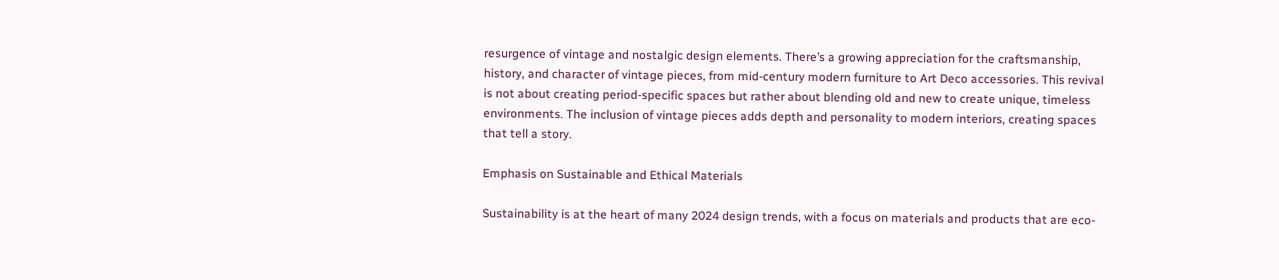resurgence of vintage and nostalgic design elements. There’s a growing appreciation for the craftsmanship, history, and character of vintage pieces, from mid-century modern furniture to Art Deco accessories. This revival is not about creating period-specific spaces but rather about blending old and new to create unique, timeless environments. The inclusion of vintage pieces adds depth and personality to modern interiors, creating spaces that tell a story.

Emphasis on Sustainable and Ethical Materials

Sustainability is at the heart of many 2024 design trends, with a focus on materials and products that are eco-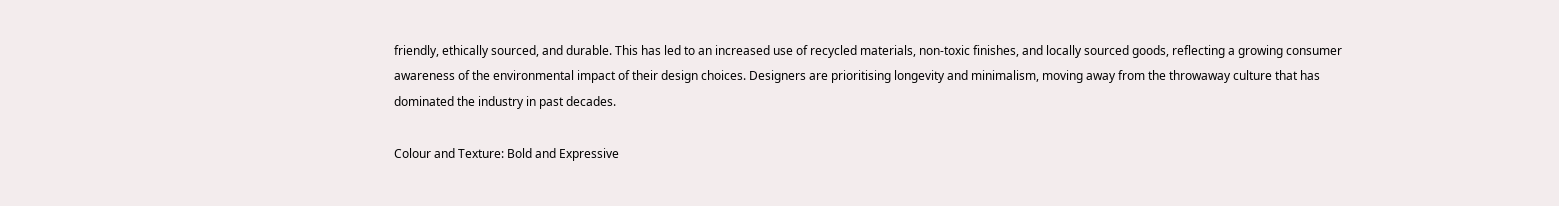friendly, ethically sourced, and durable. This has led to an increased use of recycled materials, non-toxic finishes, and locally sourced goods, reflecting a growing consumer awareness of the environmental impact of their design choices. Designers are prioritising longevity and minimalism, moving away from the throwaway culture that has dominated the industry in past decades.

Colour and Texture: Bold and Expressive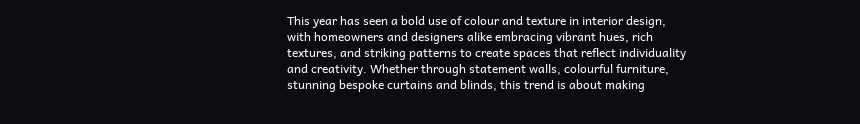This year has seen a bold use of colour and texture in interior design, with homeowners and designers alike embracing vibrant hues, rich textures, and striking patterns to create spaces that reflect individuality and creativity. Whether through statement walls, colourful furniture, stunning bespoke curtains and blinds, this trend is about making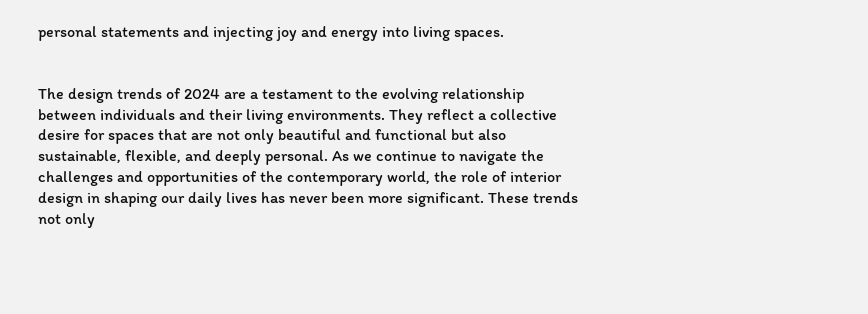personal statements and injecting joy and energy into living spaces.


The design trends of 2024 are a testament to the evolving relationship between individuals and their living environments. They reflect a collective desire for spaces that are not only beautiful and functional but also sustainable, flexible, and deeply personal. As we continue to navigate the challenges and opportunities of the contemporary world, the role of interior design in shaping our daily lives has never been more significant. These trends not only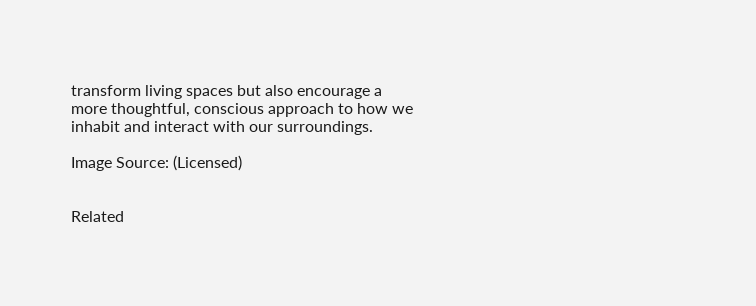transform living spaces but also encourage a more thoughtful, conscious approach to how we inhabit and interact with our surroundings.

Image Source: (Licensed)


Related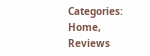Categories: Home, Reviews